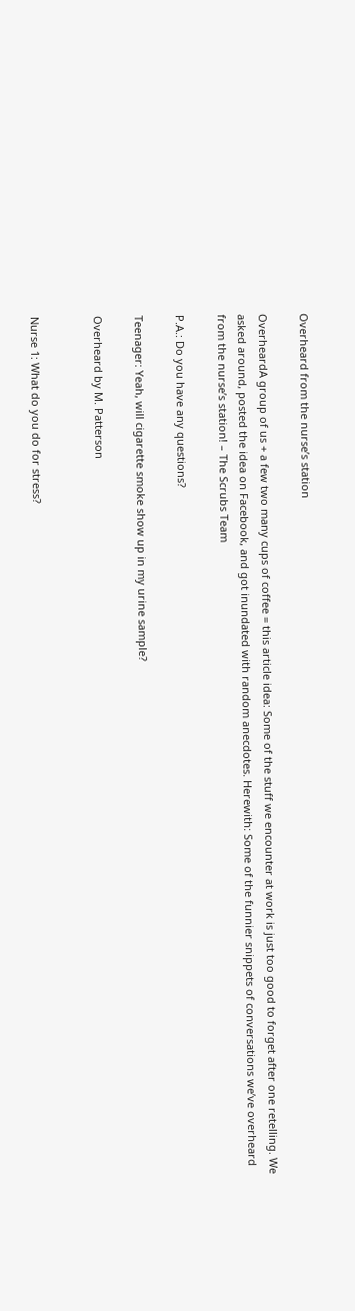Overheard from the nurse’s station

OverheardA group of us + a few two many cups of coffee = this article idea: Some of the stuff we encounter at work is just too good to forget after one retelling. We asked around, posted the idea on Facebook, and got inundated with random anecdotes. Herewith: Some of the funnier snippets of conversations we’ve overheard from the nurse’s station! – The Scrubs Team

P.A.: Do you have any questions?

Teenager: Yeah, will cigarette smoke show up in my urine sample?

Overheard by M. Patterson


Nurse 1: What do you do for stress?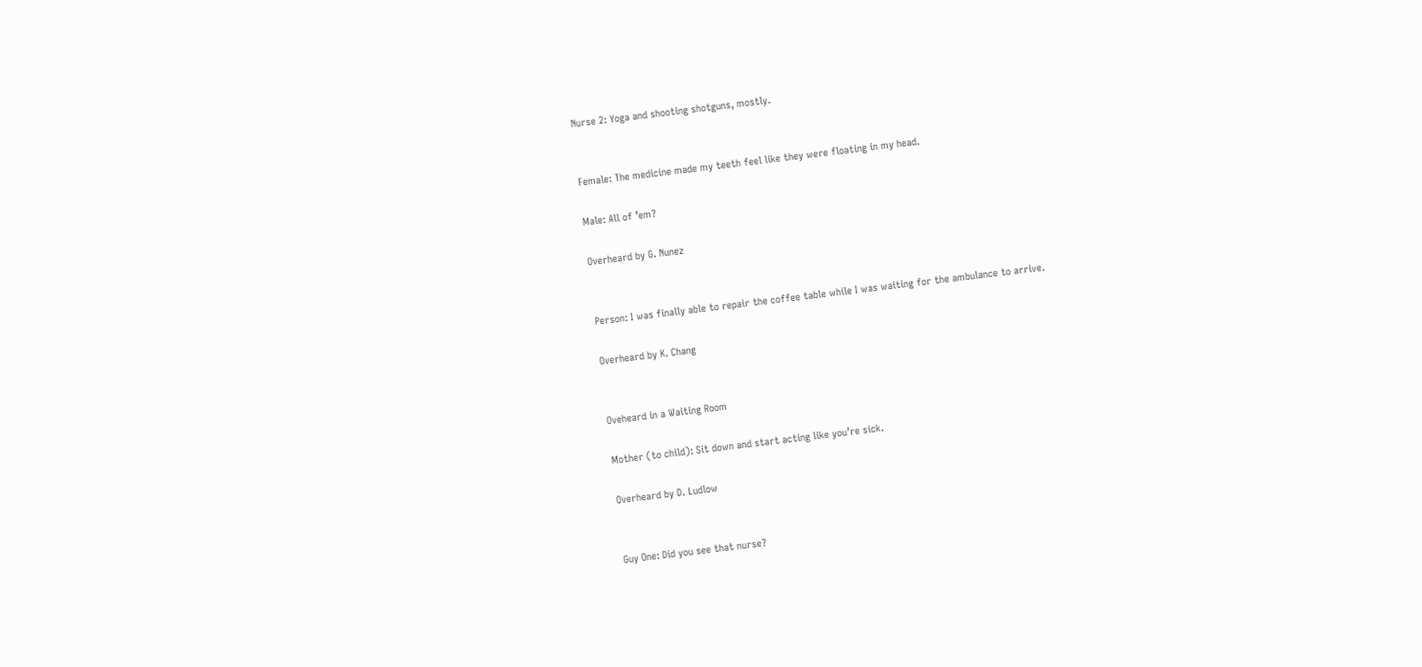Nurse 2: Yoga and shooting shotguns, mostly.


Female: The medicine made my teeth feel like they were floating in my head.

Male: All of ’em?

Overheard by G. Nunez


Person: I was finally able to repair the coffee table while I was waiting for the ambulance to arrive.

Overheard by K. Chang


Oveheard in a Waiting Room

Mother (to child): Sit down and start acting like you’re sick.

Overheard by D. Ludlow


Guy One: Did you see that nurse?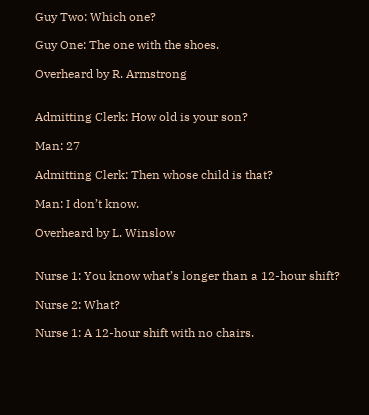Guy Two: Which one?

Guy One: The one with the shoes.

Overheard by R. Armstrong


Admitting Clerk: How old is your son?

Man: 27

Admitting Clerk: Then whose child is that?

Man: I don’t know.

Overheard by L. Winslow


Nurse 1: You know what’s longer than a 12-hour shift?

Nurse 2: What?

Nurse 1: A 12-hour shift with no chairs.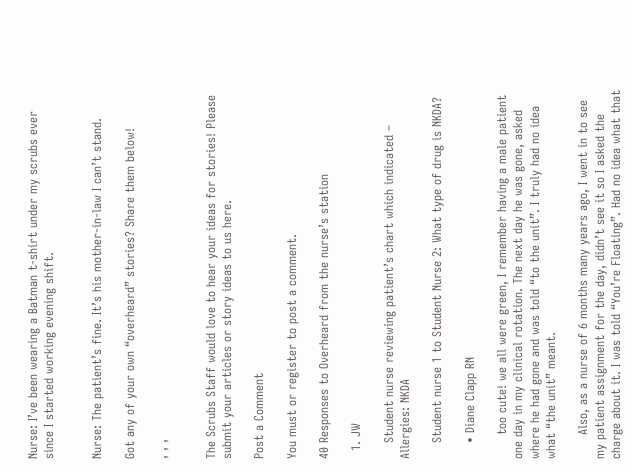Nurse: I’ve been wearing a Batman t-shirt under my scrubs ever since I started working evening shift.


Nurse: The patient’s fine. It’s his mother-in-law I can’t stand.

Got any of your own “overheard” stories? Share them below!

, , ,


The Scrubs Staff would love to hear your ideas for stories! Please submit your articles or story ideas to us here.

Post a Comment

You must or register to post a comment.

40 Responses to Overheard from the nurse’s station

  1. JW

    Student nurse reviewing patient’s chart which indicated – Allergies: NKDA

    Student nurse 1 to Student Nurse 2: What type of drug is NKDA?

    • Diane Clapp RN

      too cute! we all were green, I remember having a male patient one day in my clinical rotation. The next day he was gone, asked where he had gone and was told “to the unit”. I truly had no idea what “the unit” meant.

      Also, as a nurse of 6 months many years ago, I went in to see my patient assignment for the day, didn’t see it so I asked the charge about it. I was told “You’re Floating”. Had no idea what that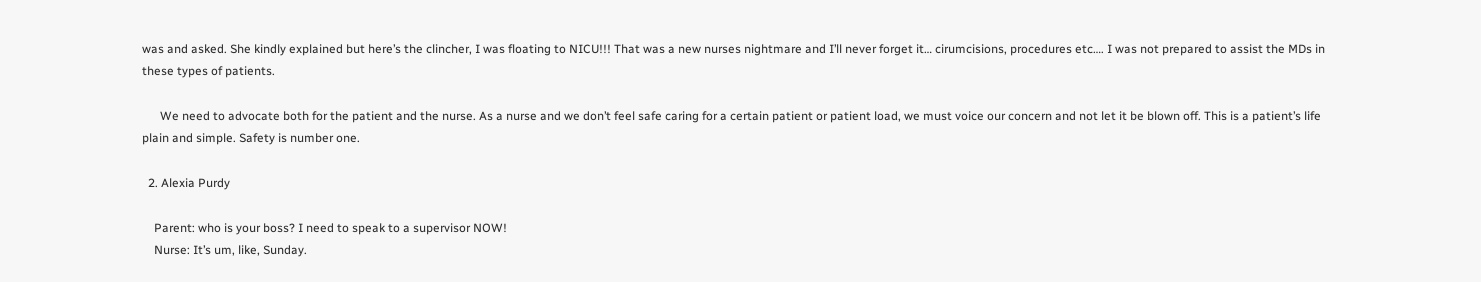was and asked. She kindly explained but here’s the clincher, I was floating to NICU!!! That was a new nurses nightmare and I’ll never forget it… cirumcisions, procedures etc…. I was not prepared to assist the MDs in these types of patients.

      We need to advocate both for the patient and the nurse. As a nurse and we don’t feel safe caring for a certain patient or patient load, we must voice our concern and not let it be blown off. This is a patient’s life plain and simple. Safety is number one.

  2. Alexia Purdy

    Parent: who is your boss? I need to speak to a supervisor NOW!
    Nurse: It’s um, like, Sunday.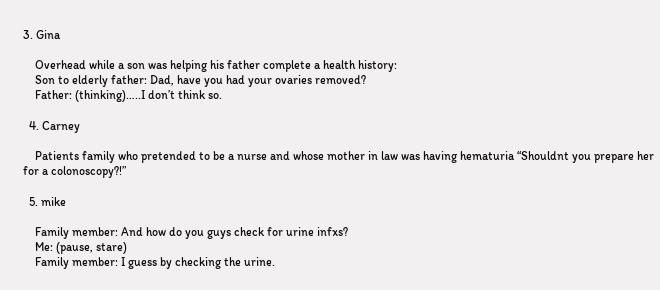3. Gina

    Overhead while a son was helping his father complete a health history:
    Son to elderly father: Dad, have you had your ovaries removed?
    Father: (thinking)…..I don’t think so.

  4. Carney

    Patients family who pretended to be a nurse and whose mother in law was having hematuria “Shouldnt you prepare her for a colonoscopy?!”

  5. mike

    Family member: And how do you guys check for urine infxs?
    Me: (pause, stare)
    Family member: I guess by checking the urine.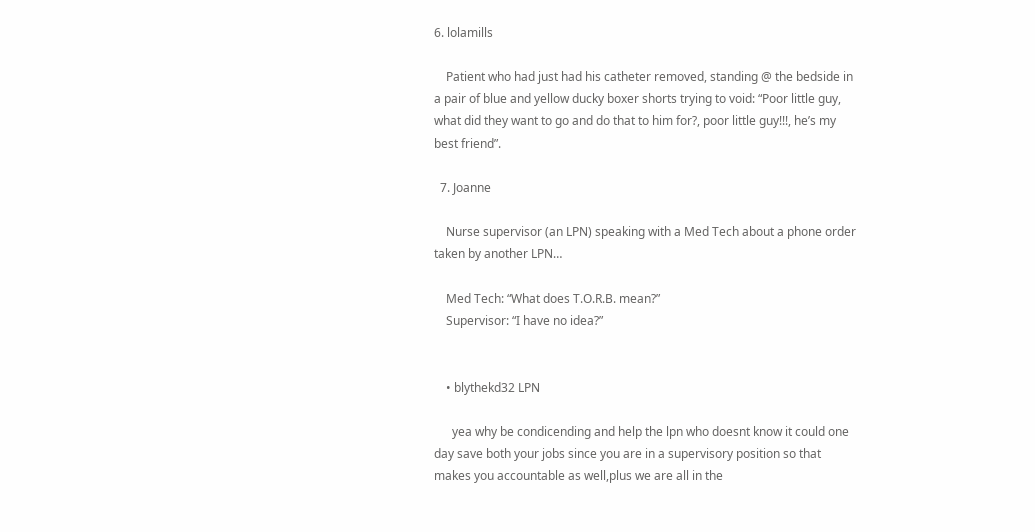6. lolamills

    Patient who had just had his catheter removed, standing @ the bedside in a pair of blue and yellow ducky boxer shorts trying to void: “Poor little guy, what did they want to go and do that to him for?, poor little guy!!!, he’s my best friend”.

  7. Joanne

    Nurse supervisor (an LPN) speaking with a Med Tech about a phone order taken by another LPN…

    Med Tech: “What does T.O.R.B. mean?”
    Supervisor: “I have no idea?”


    • blythekd32 LPN

      yea why be condicending and help the lpn who doesnt know it could one day save both your jobs since you are in a supervisory position so that makes you accountable as well,plus we are all in the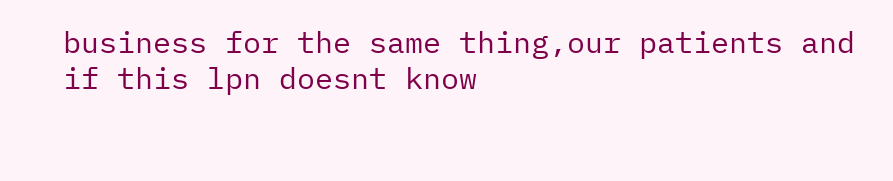business for the same thing,our patients and if this lpn doesnt know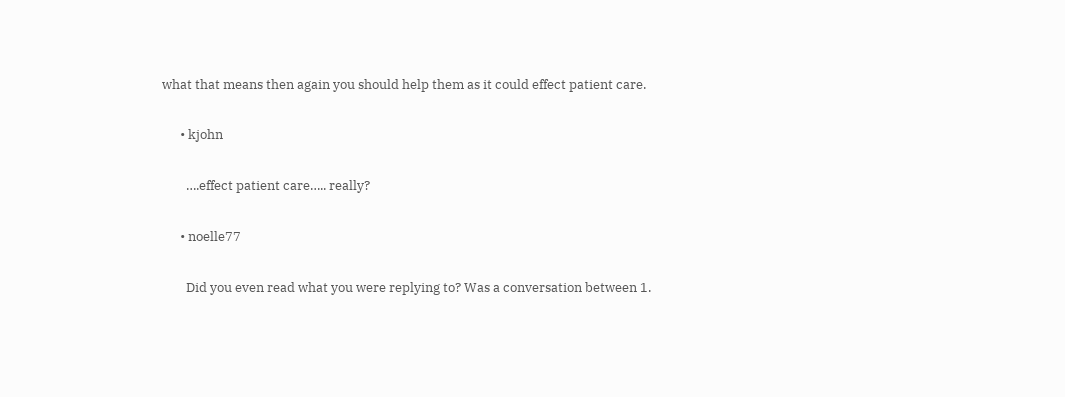what that means then again you should help them as it could effect patient care.

      • kjohn

        ….effect patient care….. really?

      • noelle77

        Did you even read what you were replying to? Was a conversation between 1.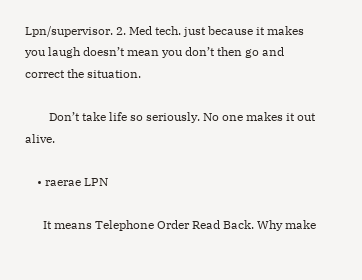Lpn/supervisor. 2. Med tech. just because it makes you laugh doesn’t mean you don’t then go and correct the situation.

        Don’t take life so seriously. No one makes it out alive.

    • raerae LPN

      It means Telephone Order Read Back. Why make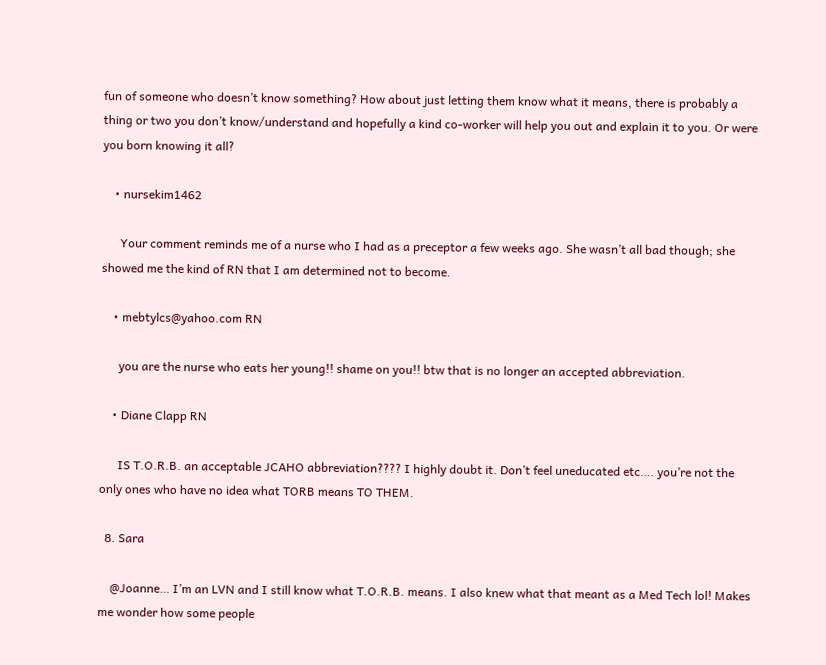fun of someone who doesn’t know something? How about just letting them know what it means, there is probably a thing or two you don’t know/understand and hopefully a kind co-worker will help you out and explain it to you. Or were you born knowing it all?

    • nursekim1462

      Your comment reminds me of a nurse who I had as a preceptor a few weeks ago. She wasn’t all bad though; she showed me the kind of RN that I am determined not to become.

    • mebtylcs@yahoo.com RN

      you are the nurse who eats her young!! shame on you!! btw that is no longer an accepted abbreviation.

    • Diane Clapp RN

      IS T.O.R.B. an acceptable JCAHO abbreviation???? I highly doubt it. Don’t feel uneducated etc…. you’re not the only ones who have no idea what TORB means TO THEM.

  8. Sara

    @Joanne… I’m an LVN and I still know what T.O.R.B. means. I also knew what that meant as a Med Tech lol! Makes me wonder how some people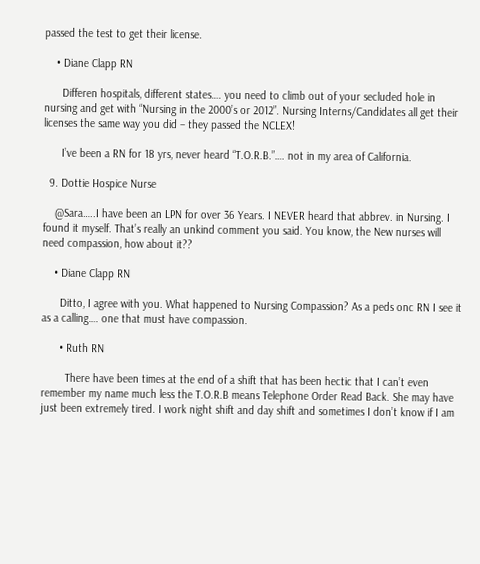passed the test to get their license.

    • Diane Clapp RN

      Differen hospitals, different states…. you need to climb out of your secluded hole in nursing and get with “Nursing in the 2000’s or 2012”. Nursing Interns/Candidates all get their licenses the same way you did – they passed the NCLEX!

      I’ve been a RN for 18 yrs, never heard “T.O.R.B.”…. not in my area of California.

  9. Dottie Hospice Nurse

    @Sara…..I have been an LPN for over 36 Years. I NEVER heard that abbrev. in Nursing. I found it myself. That’s really an unkind comment you said. You know, the New nurses will need compassion, how about it??

    • Diane Clapp RN

      Ditto, I agree with you. What happened to Nursing Compassion? As a peds onc RN I see it as a calling…. one that must have compassion.

      • Ruth RN

        There have been times at the end of a shift that has been hectic that I can’t even remember my name much less the T.O.R.B means Telephone Order Read Back. She may have just been extremely tired. I work night shift and day shift and sometimes I don’t know if I am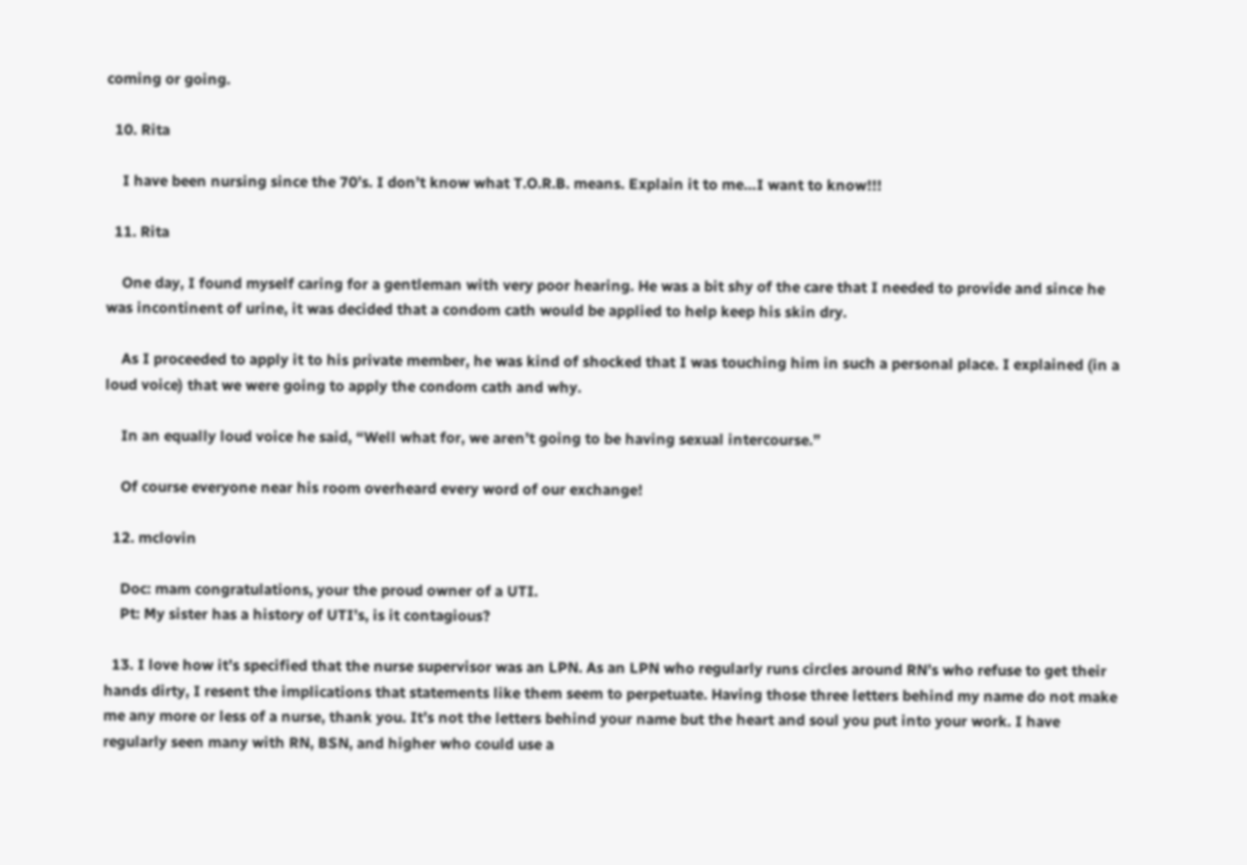coming or going.

  10. Rita

    I have been nursing since the 70’s. I don’t know what T.O.R.B. means. Explain it to me…I want to know!!!

  11. Rita

    One day, I found myself caring for a gentleman with very poor hearing. He was a bit shy of the care that I needed to provide and since he was incontinent of urine, it was decided that a condom cath would be applied to help keep his skin dry.

    As I proceeded to apply it to his private member, he was kind of shocked that I was touching him in such a personal place. I explained (in a loud voice) that we were going to apply the condom cath and why.

    In an equally loud voice he said, “Well what for, we aren’t going to be having sexual intercourse.”

    Of course everyone near his room overheard every word of our exchange!

  12. mclovin

    Doc: mam congratulations, your the proud owner of a UTI.
    Pt: My sister has a history of UTI’s, is it contagious?

  13. I love how it’s specified that the nurse supervisor was an LPN. As an LPN who regularly runs circles around RN’s who refuse to get their hands dirty, I resent the implications that statements like them seem to perpetuate. Having those three letters behind my name do not make me any more or less of a nurse, thank you. It’s not the letters behind your name but the heart and soul you put into your work. I have regularly seen many with RN, BSN, and higher who could use a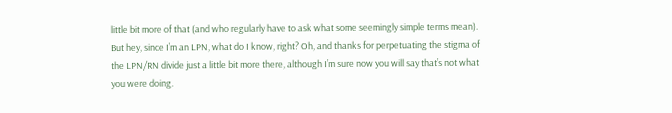little bit more of that (and who regularly have to ask what some seemingly simple terms mean). But hey, since I’m an LPN, what do I know, right? Oh, and thanks for perpetuating the stigma of the LPN/RN divide just a little bit more there, although I’m sure now you will say that’s not what you were doing.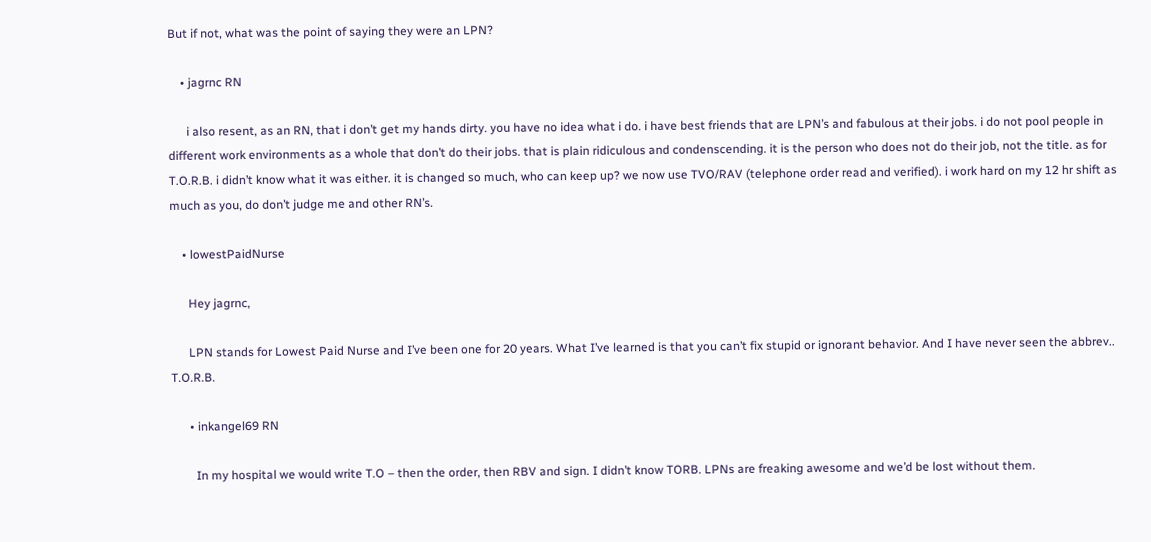But if not, what was the point of saying they were an LPN?

    • jagrnc RN

      i also resent, as an RN, that i don’t get my hands dirty. you have no idea what i do. i have best friends that are LPN’s and fabulous at their jobs. i do not pool people in different work environments as a whole that don’t do their jobs. that is plain ridiculous and condenscending. it is the person who does not do their job, not the title. as for T.O.R.B. i didn’t know what it was either. it is changed so much, who can keep up? we now use TVO/RAV (telephone order read and verified). i work hard on my 12 hr shift as much as you, do don’t judge me and other RN’s.

    • lowestPaidNurse

      Hey jagrnc,

      LPN stands for Lowest Paid Nurse and I’ve been one for 20 years. What I’ve learned is that you can’t fix stupid or ignorant behavior. And I have never seen the abbrev.. T.O.R.B.

      • inkangel69 RN

        In my hospital we would write T.O – then the order, then RBV and sign. I didn’t know TORB. LPNs are freaking awesome and we’d be lost without them.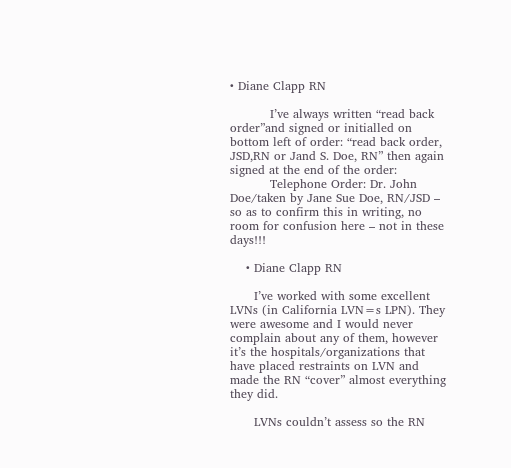• Diane Clapp RN

          I’ve always written “read back order”and signed or initialled on bottom left of order: “read back order, JSD,RN or Jand S. Doe, RN” then again signed at the end of the order:
          Telephone Order: Dr. John Doe/taken by Jane Sue Doe, RN/JSD – so as to confirm this in writing, no room for confusion here – not in these days!!!

    • Diane Clapp RN

      I’ve worked with some excellent LVNs (in California LVN=s LPN). They were awesome and I would never complain about any of them, however it’s the hospitals/organizations that have placed restraints on LVN and made the RN “cover” almost everything they did.

      LVNs couldn’t assess so the RN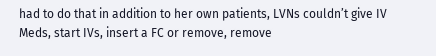had to do that in addition to her own patients, LVNs couldn’t give IV Meds, start IVs, insert a FC or remove, remove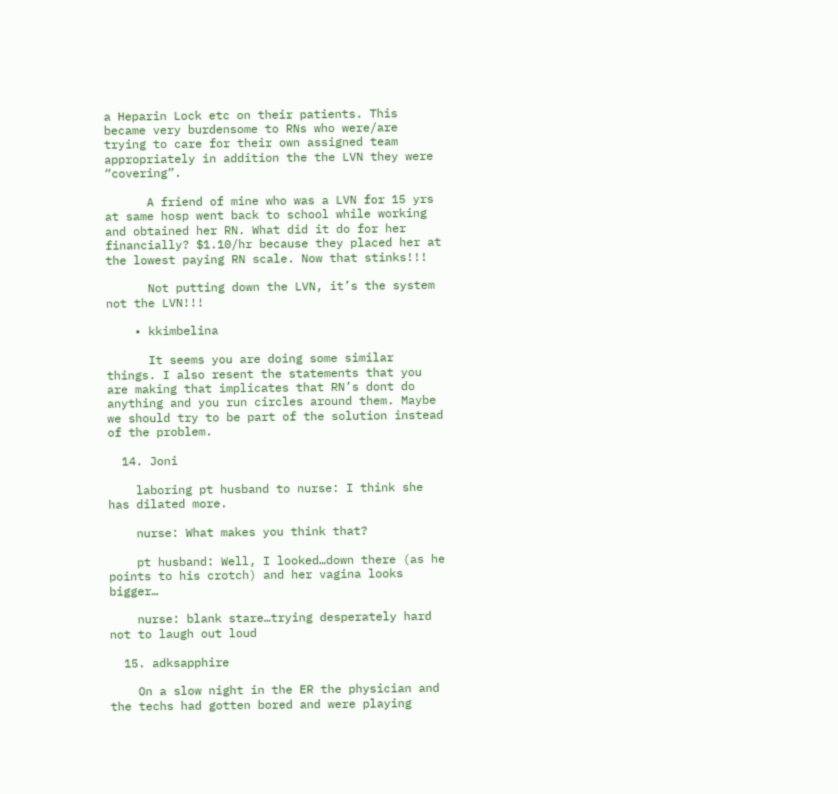a Heparin Lock etc on their patients. This became very burdensome to RNs who were/are trying to care for their own assigned team appropriately in addition the the LVN they were “covering”.

      A friend of mine who was a LVN for 15 yrs at same hosp went back to school while working and obtained her RN. What did it do for her financially? $1.10/hr because they placed her at the lowest paying RN scale. Now that stinks!!!

      Not putting down the LVN, it’s the system not the LVN!!!

    • kkimbelina

      It seems you are doing some similar things. I also resent the statements that you are making that implicates that RN’s dont do anything and you run circles around them. Maybe we should try to be part of the solution instead of the problem.

  14. Joni

    laboring pt husband to nurse: I think she has dilated more.

    nurse: What makes you think that?

    pt husband: Well, I looked…down there (as he points to his crotch) and her vagina looks bigger…

    nurse: blank stare…trying desperately hard not to laugh out loud

  15. adksapphire

    On a slow night in the ER the physician and the techs had gotten bored and were playing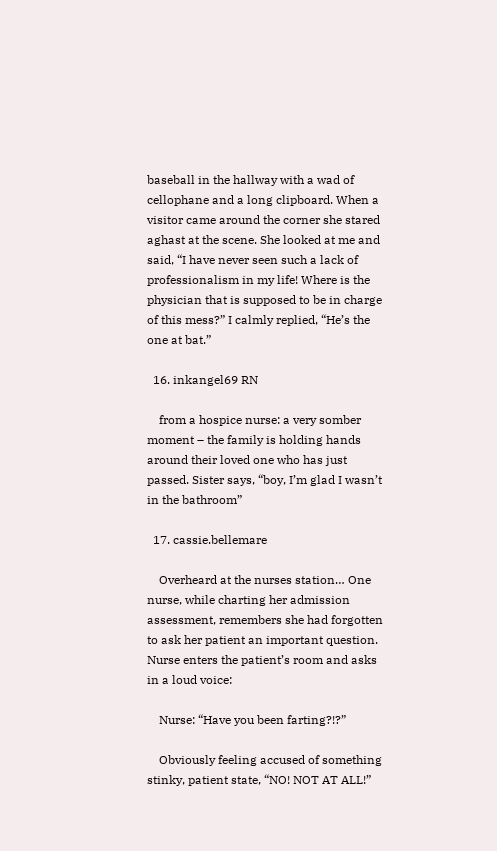baseball in the hallway with a wad of cellophane and a long clipboard. When a visitor came around the corner she stared aghast at the scene. She looked at me and said, “I have never seen such a lack of professionalism in my life! Where is the physician that is supposed to be in charge of this mess?” I calmly replied, “He’s the one at bat.”

  16. inkangel69 RN

    from a hospice nurse: a very somber moment – the family is holding hands around their loved one who has just passed. Sister says, “boy, I’m glad I wasn’t in the bathroom”

  17. cassie.bellemare

    Overheard at the nurses station… One nurse, while charting her admission assessment, remembers she had forgotten to ask her patient an important question. Nurse enters the patient’s room and asks in a loud voice:

    Nurse: “Have you been farting?!?”

    Obviously feeling accused of something stinky, patient state, “NO! NOT AT ALL!”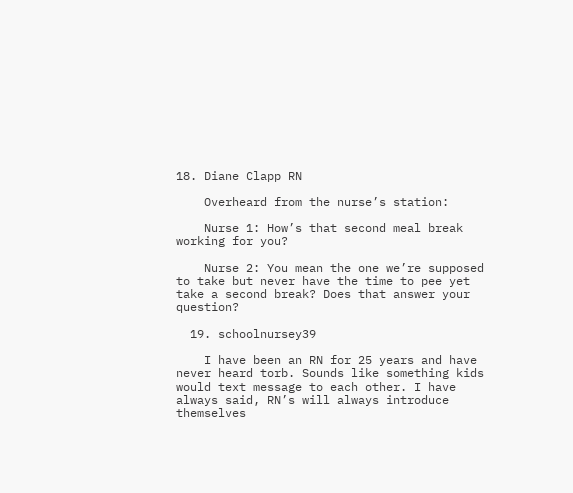18. Diane Clapp RN

    Overheard from the nurse’s station:

    Nurse 1: How’s that second meal break working for you?

    Nurse 2: You mean the one we’re supposed to take but never have the time to pee yet take a second break? Does that answer your question?

  19. schoolnursey39

    I have been an RN for 25 years and have never heard torb. Sounds like something kids would text message to each other. I have always said, RN’s will always introduce themselves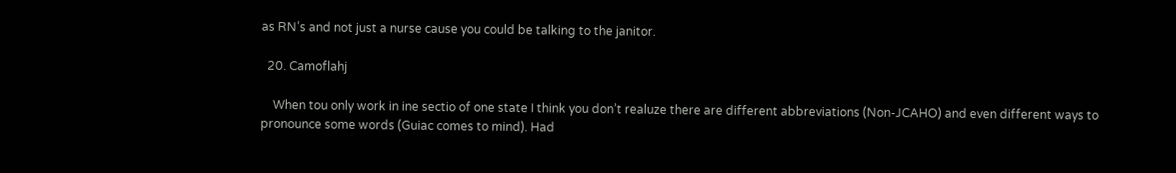as RN’s and not just a nurse cause you could be talking to the janitor.

  20. Camoflahj

    When tou only work in ine sectio of one state I think you don’t realuze there are different abbreviations (Non-JCAHO) and even different ways to pronounce some words (Guiac comes to mind). Had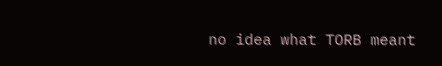no idea what TORB meant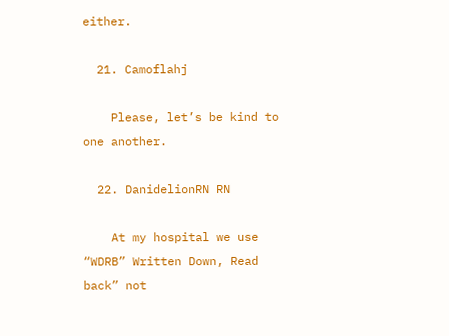either.

  21. Camoflahj

    Please, let’s be kind to one another.

  22. DanidelionRN RN

    At my hospital we use “WDRB” Written Down, Read back” not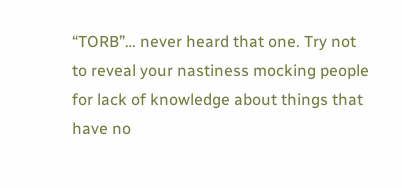“TORB”… never heard that one. Try not to reveal your nastiness mocking people for lack of knowledge about things that have no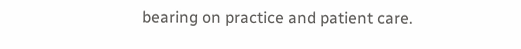bearing on practice and patient care.